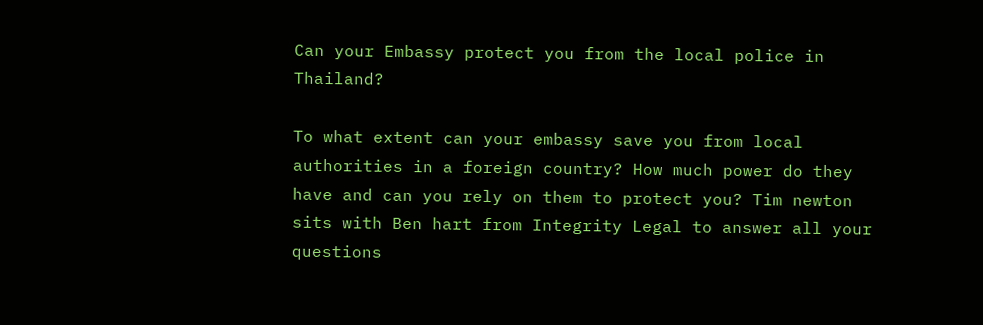Can your Embassy protect you from the local police in Thailand?

To what extent can your embassy save you from local authorities in a foreign country? How much power do they have and can you rely on them to protect you? Tim newton sits with Ben hart from Integrity Legal to answer all your questions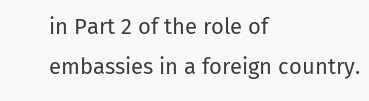in Part 2 of the role of embassies in a foreign country.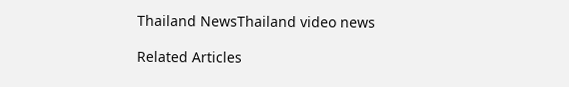Thailand NewsThailand video news

Related Articles